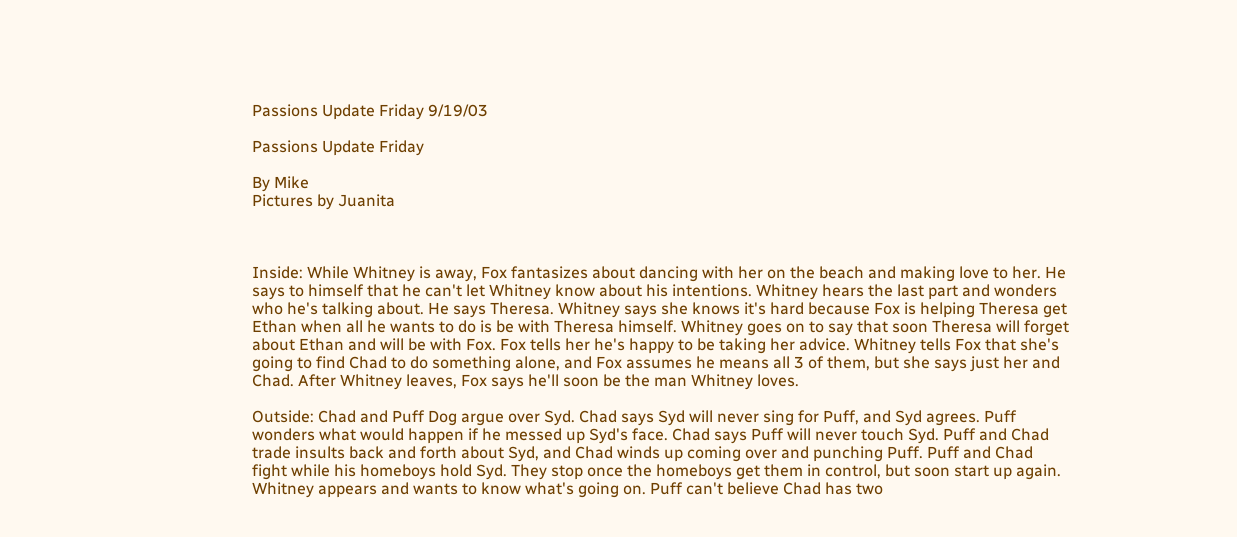Passions Update Friday 9/19/03

Passions Update Friday

By Mike
Pictures by Juanita



Inside: While Whitney is away, Fox fantasizes about dancing with her on the beach and making love to her. He says to himself that he can't let Whitney know about his intentions. Whitney hears the last part and wonders who he's talking about. He says Theresa. Whitney says she knows it's hard because Fox is helping Theresa get Ethan when all he wants to do is be with Theresa himself. Whitney goes on to say that soon Theresa will forget about Ethan and will be with Fox. Fox tells her he's happy to be taking her advice. Whitney tells Fox that she's going to find Chad to do something alone, and Fox assumes he means all 3 of them, but she says just her and Chad. After Whitney leaves, Fox says he'll soon be the man Whitney loves.

Outside: Chad and Puff Dog argue over Syd. Chad says Syd will never sing for Puff, and Syd agrees. Puff wonders what would happen if he messed up Syd's face. Chad says Puff will never touch Syd. Puff and Chad trade insults back and forth about Syd, and Chad winds up coming over and punching Puff. Puff and Chad fight while his homeboys hold Syd. They stop once the homeboys get them in control, but soon start up again. Whitney appears and wants to know what's going on. Puff can't believe Chad has two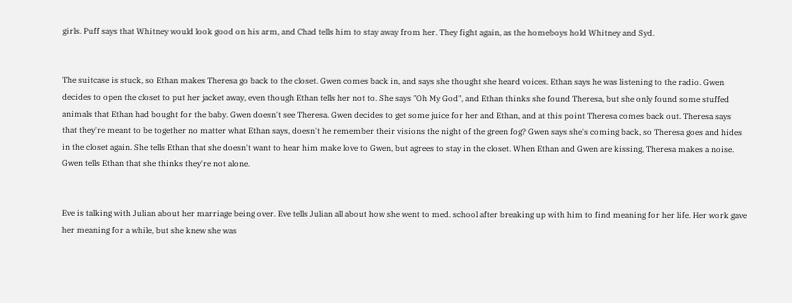girls. Puff says that Whitney would look good on his arm, and Chad tells him to stay away from her. They fight again, as the homeboys hold Whitney and Syd.


The suitcase is stuck, so Ethan makes Theresa go back to the closet. Gwen comes back in, and says she thought she heard voices. Ethan says he was listening to the radio. Gwen decides to open the closet to put her jacket away, even though Ethan tells her not to. She says "Oh My God", and Ethan thinks she found Theresa, but she only found some stuffed animals that Ethan had bought for the baby. Gwen doesn't see Theresa. Gwen decides to get some juice for her and Ethan, and at this point Theresa comes back out. Theresa says that they're meant to be together no matter what Ethan says, doesn't he remember their visions the night of the green fog? Gwen says she's coming back, so Theresa goes and hides in the closet again. She tells Ethan that she doesn't want to hear him make love to Gwen, but agrees to stay in the closet. When Ethan and Gwen are kissing, Theresa makes a noise. Gwen tells Ethan that she thinks they're not alone.


Eve is talking with Julian about her marriage being over. Eve tells Julian all about how she went to med. school after breaking up with him to find meaning for her life. Her work gave her meaning for a while, but she knew she was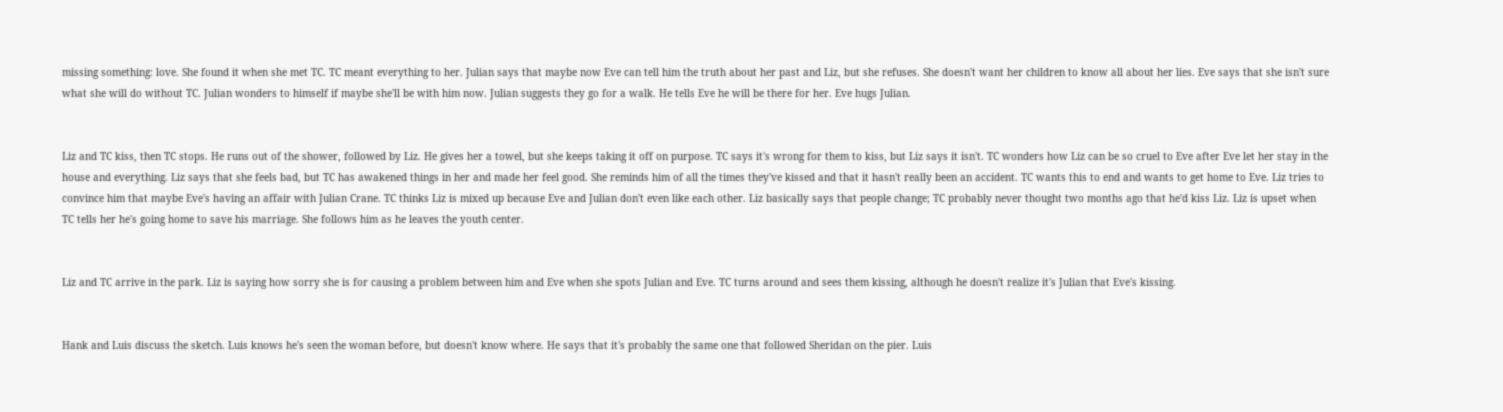missing something: love. She found it when she met TC. TC meant everything to her. Julian says that maybe now Eve can tell him the truth about her past and Liz, but she refuses. She doesn't want her children to know all about her lies. Eve says that she isn't sure what she will do without TC. Julian wonders to himself if maybe she'll be with him now. Julian suggests they go for a walk. He tells Eve he will be there for her. Eve hugs Julian.


Liz and TC kiss, then TC stops. He runs out of the shower, followed by Liz. He gives her a towel, but she keeps taking it off on purpose. TC says it's wrong for them to kiss, but Liz says it isn't. TC wonders how Liz can be so cruel to Eve after Eve let her stay in the house and everything. Liz says that she feels bad, but TC has awakened things in her and made her feel good. She reminds him of all the times they've kissed and that it hasn't really been an accident. TC wants this to end and wants to get home to Eve. Liz tries to convince him that maybe Eve's having an affair with Julian Crane. TC thinks Liz is mixed up because Eve and Julian don't even like each other. Liz basically says that people change; TC probably never thought two months ago that he'd kiss Liz. Liz is upset when TC tells her he's going home to save his marriage. She follows him as he leaves the youth center.


Liz and TC arrive in the park. Liz is saying how sorry she is for causing a problem between him and Eve when she spots Julian and Eve. TC turns around and sees them kissing, although he doesn't realize it's Julian that Eve's kissing.


Hank and Luis discuss the sketch. Luis knows he's seen the woman before, but doesn't know where. He says that it's probably the same one that followed Sheridan on the pier. Luis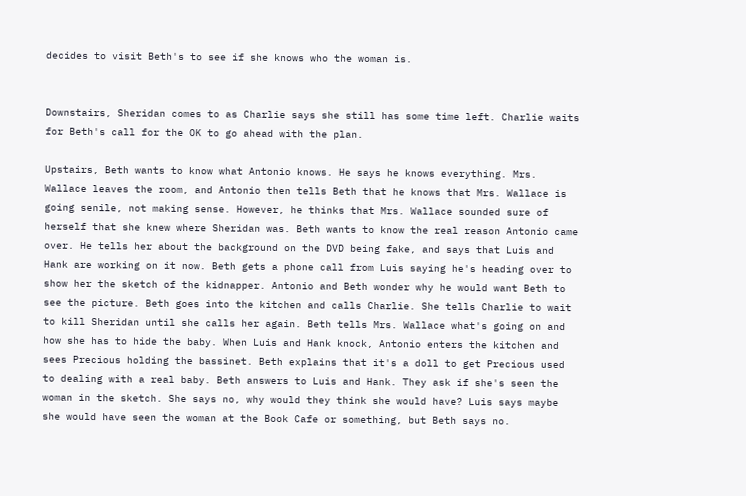decides to visit Beth's to see if she knows who the woman is.


Downstairs, Sheridan comes to as Charlie says she still has some time left. Charlie waits for Beth's call for the OK to go ahead with the plan.

Upstairs, Beth wants to know what Antonio knows. He says he knows everything. Mrs. Wallace leaves the room, and Antonio then tells Beth that he knows that Mrs. Wallace is going senile, not making sense. However, he thinks that Mrs. Wallace sounded sure of herself that she knew where Sheridan was. Beth wants to know the real reason Antonio came over. He tells her about the background on the DVD being fake, and says that Luis and Hank are working on it now. Beth gets a phone call from Luis saying he's heading over to show her the sketch of the kidnapper. Antonio and Beth wonder why he would want Beth to see the picture. Beth goes into the kitchen and calls Charlie. She tells Charlie to wait to kill Sheridan until she calls her again. Beth tells Mrs. Wallace what's going on and how she has to hide the baby. When Luis and Hank knock, Antonio enters the kitchen and sees Precious holding the bassinet. Beth explains that it's a doll to get Precious used to dealing with a real baby. Beth answers to Luis and Hank. They ask if she's seen the woman in the sketch. She says no, why would they think she would have? Luis says maybe she would have seen the woman at the Book Cafe or something, but Beth says no.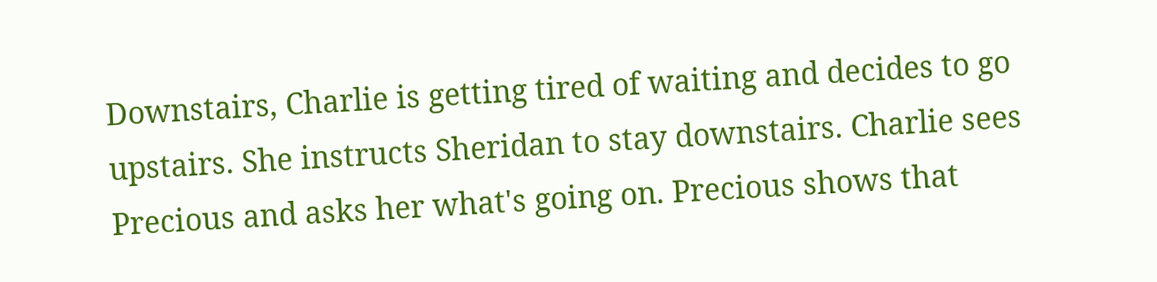Downstairs, Charlie is getting tired of waiting and decides to go upstairs. She instructs Sheridan to stay downstairs. Charlie sees Precious and asks her what's going on. Precious shows that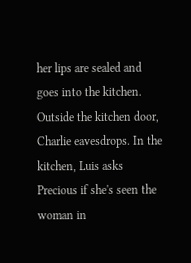her lips are sealed and goes into the kitchen. Outside the kitchen door, Charlie eavesdrops. In the kitchen, Luis asks Precious if she's seen the woman in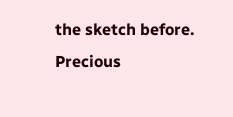the sketch before. Precious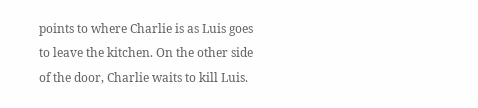points to where Charlie is as Luis goes to leave the kitchen. On the other side of the door, Charlie waits to kill Luis.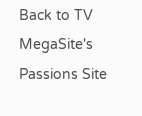Back to TV MegaSite's Passions Site